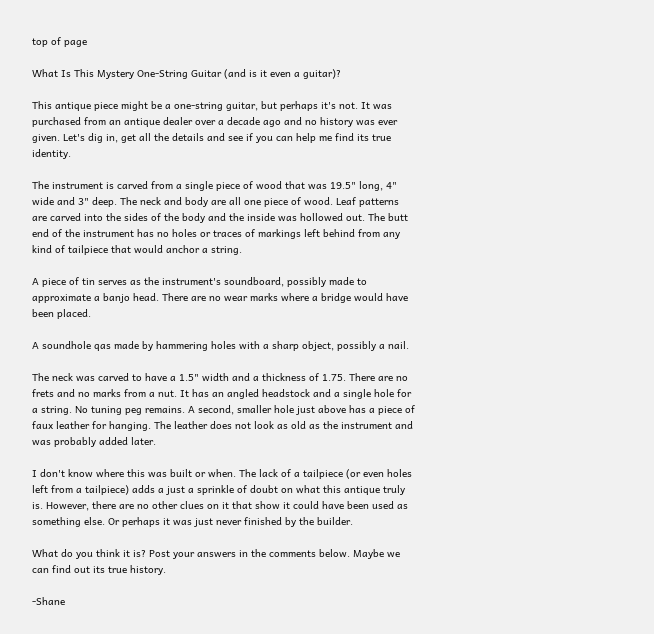top of page

What Is This Mystery One-String Guitar (and is it even a guitar)?

This antique piece might be a one-string guitar, but perhaps it's not. It was purchased from an antique dealer over a decade ago and no history was ever given. Let's dig in, get all the details and see if you can help me find its true identity.

The instrument is carved from a single piece of wood that was 19.5" long, 4" wide and 3" deep. The neck and body are all one piece of wood. Leaf patterns are carved into the sides of the body and the inside was hollowed out. The butt end of the instrument has no holes or traces of markings left behind from any kind of tailpiece that would anchor a string.

A piece of tin serves as the instrument's soundboard, possibly made to approximate a banjo head. There are no wear marks where a bridge would have been placed.

A soundhole qas made by hammering holes with a sharp object, possibly a nail.

The neck was carved to have a 1.5" width and a thickness of 1.75. There are no frets and no marks from a nut. It has an angled headstock and a single hole for a string. No tuning peg remains. A second, smaller hole just above has a piece of faux leather for hanging. The leather does not look as old as the instrument and was probably added later.

I don't know where this was built or when. The lack of a tailpiece (or even holes left from a tailpiece) adds a just a sprinkle of doubt on what this antique truly is. However, there are no other clues on it that show it could have been used as something else. Or perhaps it was just never finished by the builder.

What do you think it is? Post your answers in the comments below. Maybe we can find out its true history.

-Shane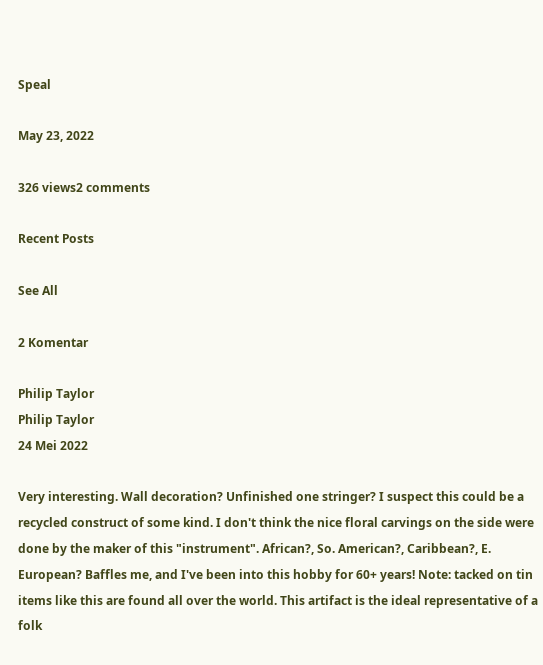Speal

May 23, 2022

326 views2 comments

Recent Posts

See All

2 Komentar

Philip Taylor
Philip Taylor
24 Mei 2022

Very interesting. Wall decoration? Unfinished one stringer? I suspect this could be a recycled construct of some kind. I don't think the nice floral carvings on the side were done by the maker of this "instrument". African?, So. American?, Caribbean?, E. European? Baffles me, and I've been into this hobby for 60+ years! Note: tacked on tin items like this are found all over the world. This artifact is the ideal representative of a folk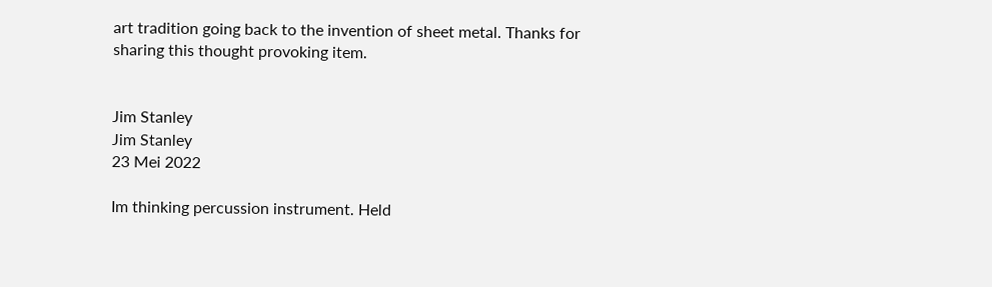art tradition going back to the invention of sheet metal. Thanks for sharing this thought provoking item.


Jim Stanley
Jim Stanley
23 Mei 2022

Im thinking percussion instrument. Held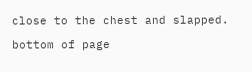close to the chest and slapped.

bottom of page